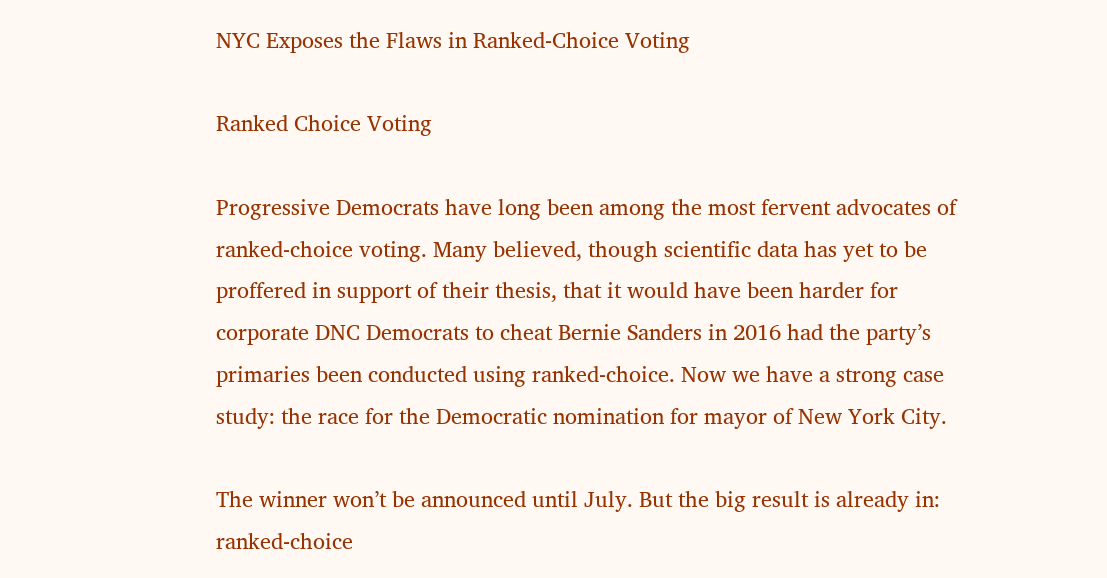NYC Exposes the Flaws in Ranked-Choice Voting

Ranked Choice Voting

Progressive Democrats have long been among the most fervent advocates of ranked-choice voting. Many believed, though scientific data has yet to be proffered in support of their thesis, that it would have been harder for corporate DNC Democrats to cheat Bernie Sanders in 2016 had the party’s primaries been conducted using ranked-choice. Now we have a strong case study: the race for the Democratic nomination for mayor of New York City.

The winner won’t be announced until July. But the big result is already in: ranked-choice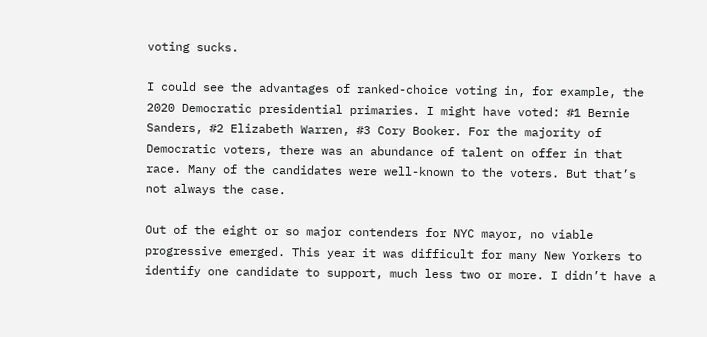voting sucks.

I could see the advantages of ranked-choice voting in, for example, the 2020 Democratic presidential primaries. I might have voted: #1 Bernie Sanders, #2 Elizabeth Warren, #3 Cory Booker. For the majority of Democratic voters, there was an abundance of talent on offer in that race. Many of the candidates were well-known to the voters. But that’s not always the case.

Out of the eight or so major contenders for NYC mayor, no viable progressive emerged. This year it was difficult for many New Yorkers to identify one candidate to support, much less two or more. I didn’t have a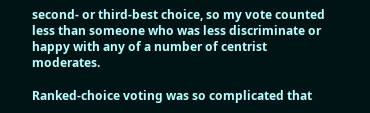second- or third-best choice, so my vote counted less than someone who was less discriminate or happy with any of a number of centrist moderates.

Ranked-choice voting was so complicated that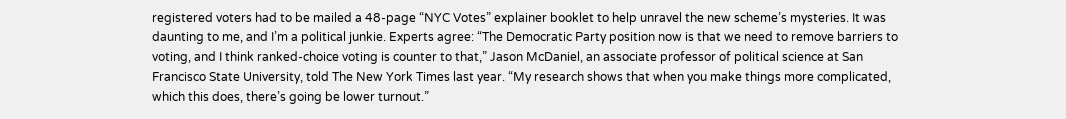registered voters had to be mailed a 48-page “NYC Votes” explainer booklet to help unravel the new scheme’s mysteries. It was daunting to me, and I’m a political junkie. Experts agree: “The Democratic Party position now is that we need to remove barriers to voting, and I think ranked-choice voting is counter to that,” Jason McDaniel, an associate professor of political science at San Francisco State University, told The New York Times last year. “My research shows that when you make things more complicated, which this does, there’s going be lower turnout.”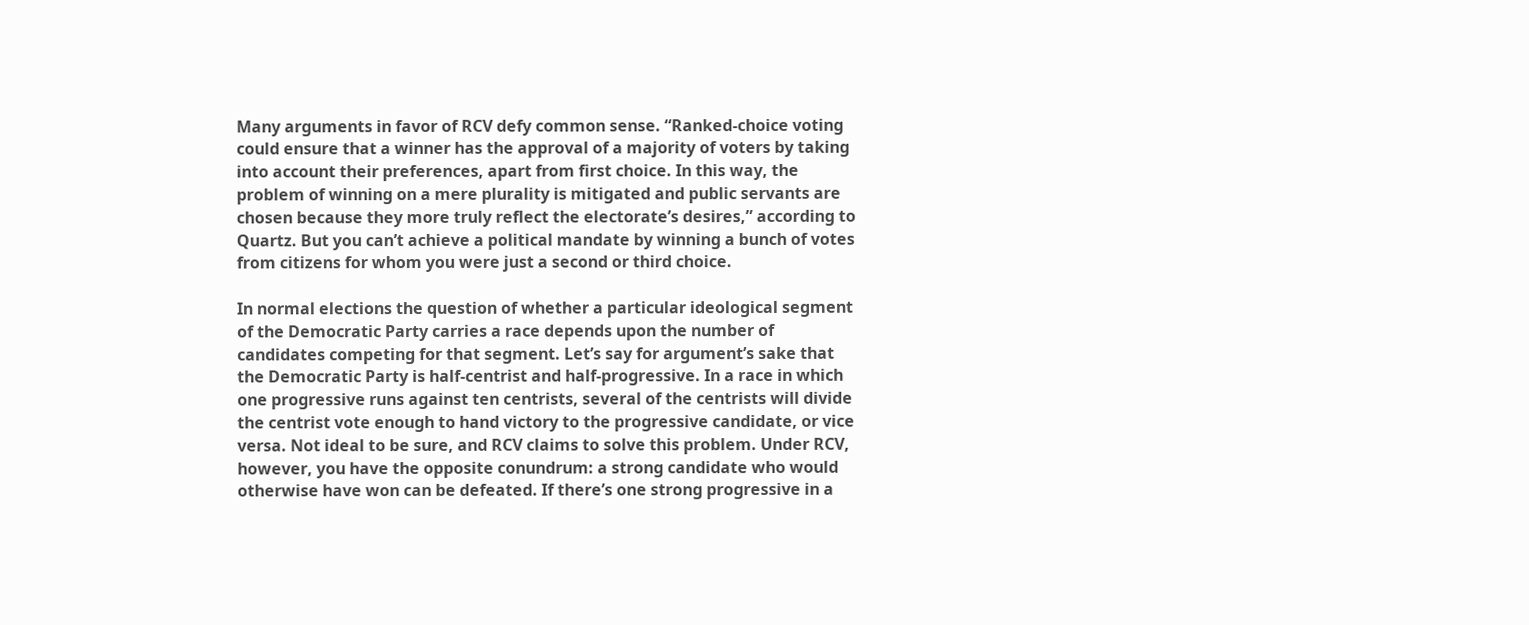Many arguments in favor of RCV defy common sense. “Ranked-choice voting could ensure that a winner has the approval of a majority of voters by taking into account their preferences, apart from first choice. In this way, the problem of winning on a mere plurality is mitigated and public servants are chosen because they more truly reflect the electorate’s desires,” according to Quartz. But you can’t achieve a political mandate by winning a bunch of votes from citizens for whom you were just a second or third choice.

In normal elections the question of whether a particular ideological segment of the Democratic Party carries a race depends upon the number of candidates competing for that segment. Let’s say for argument’s sake that the Democratic Party is half-centrist and half-progressive. In a race in which one progressive runs against ten centrists, several of the centrists will divide the centrist vote enough to hand victory to the progressive candidate, or vice versa. Not ideal to be sure, and RCV claims to solve this problem. Under RCV, however, you have the opposite conundrum: a strong candidate who would otherwise have won can be defeated. If there’s one strong progressive in a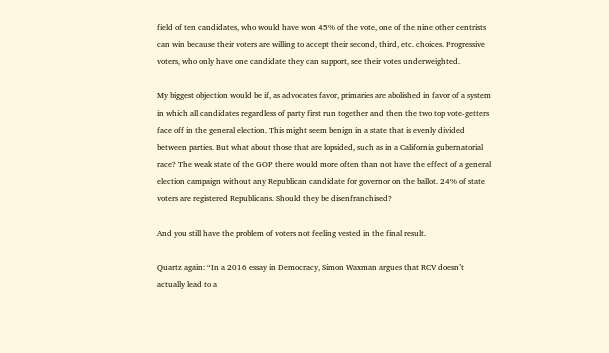field of ten candidates, who would have won 45% of the vote, one of the nine other centrists can win because their voters are willing to accept their second, third, etc. choices. Progressive voters, who only have one candidate they can support, see their votes underweighted.

My biggest objection would be if, as advocates favor, primaries are abolished in favor of a system in which all candidates regardless of party first run together and then the two top vote-getters face off in the general election. This might seem benign in a state that is evenly divided between parties. But what about those that are lopsided, such as in a California gubernatorial race? The weak state of the GOP there would more often than not have the effect of a general election campaign without any Republican candidate for governor on the ballot. 24% of state voters are registered Republicans. Should they be disenfranchised?

And you still have the problem of voters not feeling vested in the final result.

Quartz again: “In a 2016 essay in Democracy, Simon Waxman argues that RCV doesn’t actually lead to a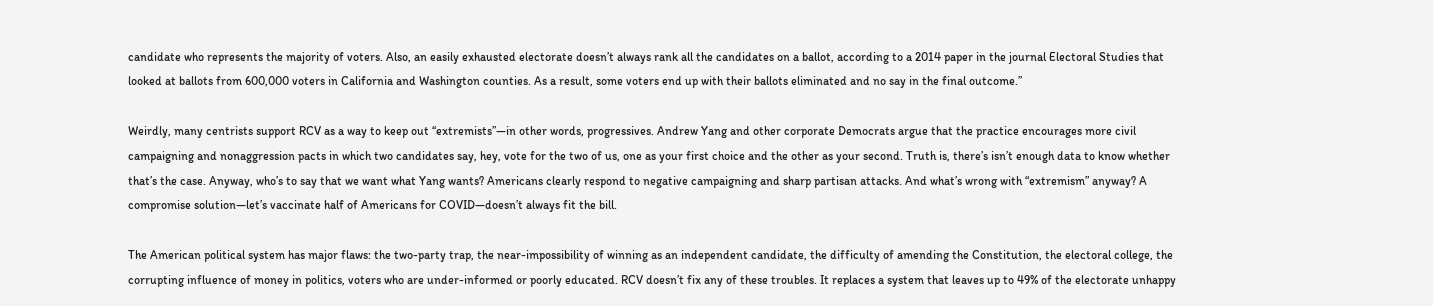candidate who represents the majority of voters. Also, an easily exhausted electorate doesn’t always rank all the candidates on a ballot, according to a 2014 paper in the journal Electoral Studies that looked at ballots from 600,000 voters in California and Washington counties. As a result, some voters end up with their ballots eliminated and no say in the final outcome.”

Weirdly, many centrists support RCV as a way to keep out “extremists”—in other words, progressives. Andrew Yang and other corporate Democrats argue that the practice encourages more civil campaigning and nonaggression pacts in which two candidates say, hey, vote for the two of us, one as your first choice and the other as your second. Truth is, there’s isn’t enough data to know whether that’s the case. Anyway, who’s to say that we want what Yang wants? Americans clearly respond to negative campaigning and sharp partisan attacks. And what’s wrong with “extremism” anyway? A compromise solution—let’s vaccinate half of Americans for COVID—doesn’t always fit the bill.

The American political system has major flaws: the two-party trap, the near-impossibility of winning as an independent candidate, the difficulty of amending the Constitution, the electoral college, the corrupting influence of money in politics, voters who are under-informed or poorly educated. RCV doesn’t fix any of these troubles. It replaces a system that leaves up to 49% of the electorate unhappy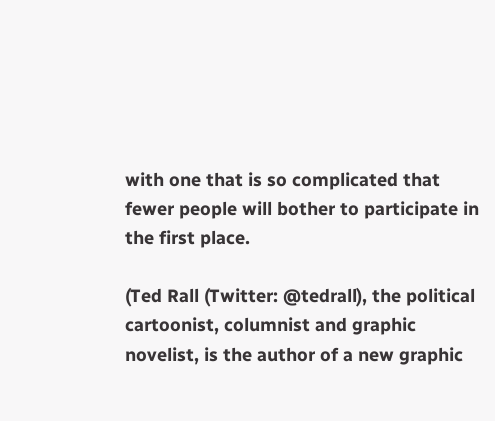with one that is so complicated that fewer people will bother to participate in the first place.

(Ted Rall (Twitter: @tedrall), the political cartoonist, columnist and graphic novelist, is the author of a new graphic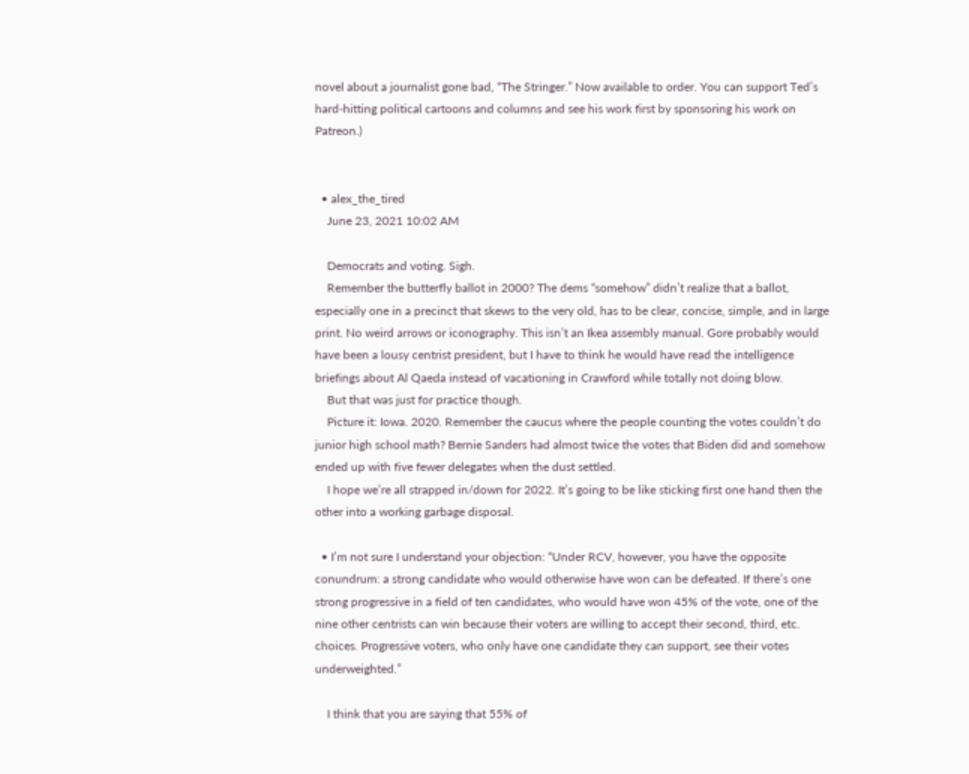novel about a journalist gone bad, “The Stringer.” Now available to order. You can support Ted’s hard-hitting political cartoons and columns and see his work first by sponsoring his work on Patreon.)


  • alex_the_tired
    June 23, 2021 10:02 AM

    Democrats and voting. Sigh.
    Remember the butterfly ballot in 2000? The dems “somehow” didn’t realize that a ballot, especially one in a precinct that skews to the very old, has to be clear, concise, simple, and in large print. No weird arrows or iconography. This isn’t an Ikea assembly manual. Gore probably would have been a lousy centrist president, but I have to think he would have read the intelligence briefings about Al Qaeda instead of vacationing in Crawford while totally not doing blow.
    But that was just for practice though.
    Picture it: Iowa. 2020. Remember the caucus where the people counting the votes couldn’t do junior high school math? Bernie Sanders had almost twice the votes that Biden did and somehow ended up with five fewer delegates when the dust settled.
    I hope we’re all strapped in/down for 2022. It’s going to be like sticking first one hand then the other into a working garbage disposal.

  • I’m not sure I understand your objection: “Under RCV, however, you have the opposite conundrum: a strong candidate who would otherwise have won can be defeated. If there’s one strong progressive in a field of ten candidates, who would have won 45% of the vote, one of the nine other centrists can win because their voters are willing to accept their second, third, etc. choices. Progressive voters, who only have one candidate they can support, see their votes underweighted.”

    I think that you are saying that 55% of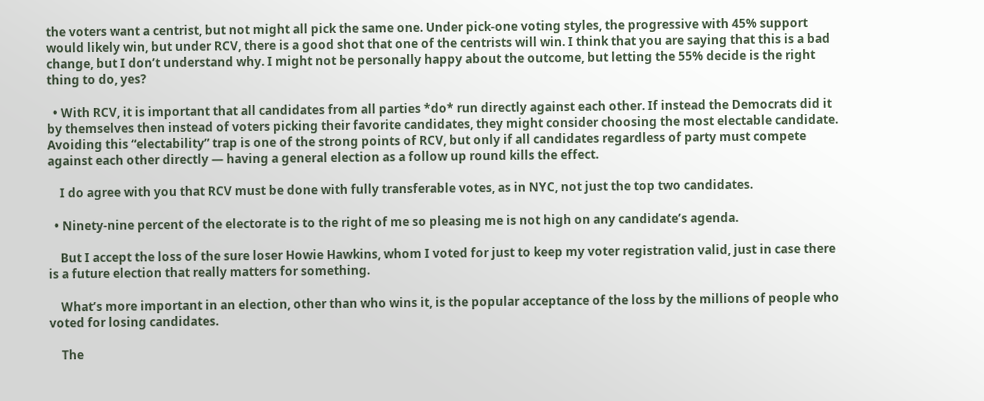the voters want a centrist, but not might all pick the same one. Under pick-one voting styles, the progressive with 45% support would likely win, but under RCV, there is a good shot that one of the centrists will win. I think that you are saying that this is a bad change, but I don’t understand why. I might not be personally happy about the outcome, but letting the 55% decide is the right thing to do, yes?

  • With RCV, it is important that all candidates from all parties *do* run directly against each other. If instead the Democrats did it by themselves then instead of voters picking their favorite candidates, they might consider choosing the most electable candidate. Avoiding this “electability” trap is one of the strong points of RCV, but only if all candidates regardless of party must compete against each other directly — having a general election as a follow up round kills the effect.

    I do agree with you that RCV must be done with fully transferable votes, as in NYC, not just the top two candidates.

  • Ninety-nine percent of the electorate is to the right of me so pleasing me is not high on any candidate’s agenda.

    But I accept the loss of the sure loser Howie Hawkins, whom I voted for just to keep my voter registration valid, just in case there is a future election that really matters for something.

    What’s more important in an election, other than who wins it, is the popular acceptance of the loss by the millions of people who voted for losing candidates.

    The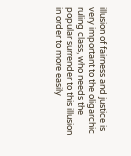illusion of fairness and justice is very important to the oligarchic ruling class, who needs the popular surrender to this illusion in order to more easily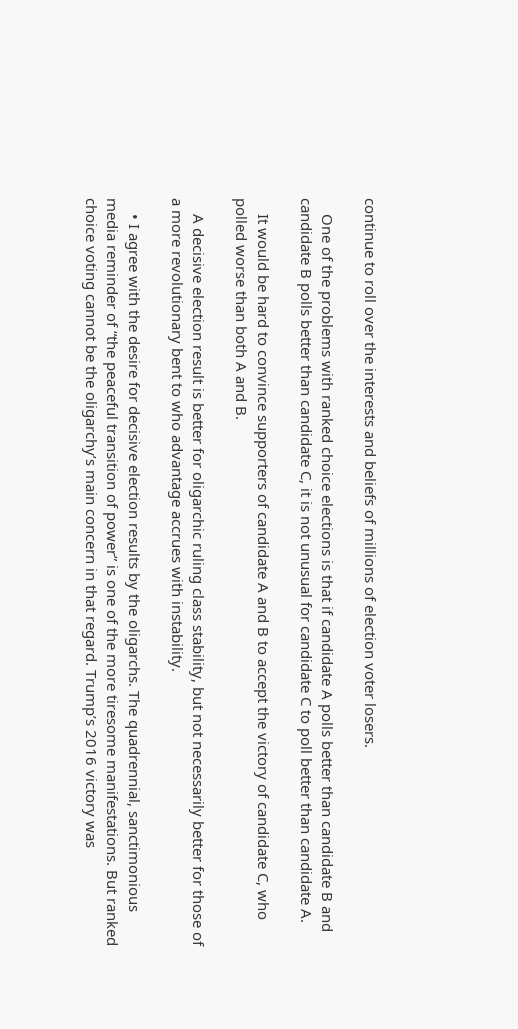continue to roll over the interests and beliefs of millions of election voter losers.

    One of the problems with ranked choice elections is that if candidate A polls better than candidate B and candidate B polls better than candidate C, it is not unusual for candidate C to poll better than candidate A.

    It would be hard to convince supporters of candidate A and B to accept the victory of candidate C, who polled worse than both A and B.

    A decisive election result is better for oligarchic ruling class stability, but not necessarily better for those of a more revolutionary bent to who advantage accrues with instability.

    • I agree with the desire for decisive election results by the oligarchs. The quadrennial, sanctimonious media reminder of “the peaceful transition of power” is one of the more tiresome manifestations. But ranked choice voting cannot be the oligarchy’s main concern in that regard. Trump’s 2016 victory was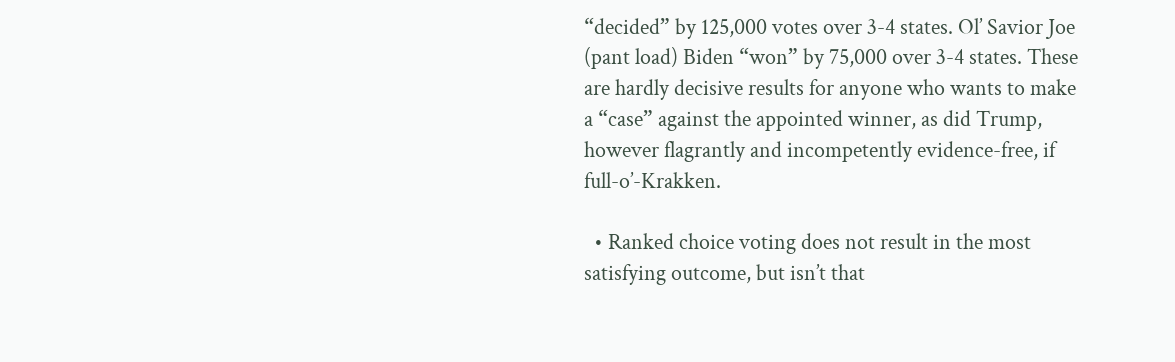“decided” by 125,000 votes over 3-4 states. Ol’ Savior Joe (pant load) Biden “won” by 75,000 over 3-4 states. These are hardly decisive results for anyone who wants to make a “case” against the appointed winner, as did Trump, however flagrantly and incompetently evidence-free, if full-o’-Krakken.

  • Ranked choice voting does not result in the most satisfying outcome, but isn’t that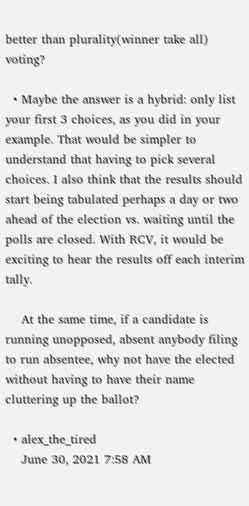better than plurality(winner take all) voting?

  • Maybe the answer is a hybrid: only list your first 3 choices, as you did in your example. That would be simpler to understand that having to pick several choices. I also think that the results should start being tabulated perhaps a day or two ahead of the election vs. waiting until the polls are closed. With RCV, it would be exciting to hear the results off each interim tally.

    At the same time, if a candidate is running unopposed, absent anybody filing to run absentee, why not have the elected without having to have their name cluttering up the ballot?

  • alex_the_tired
    June 30, 2021 7:58 AM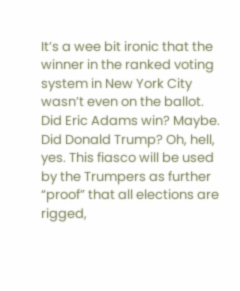It’s a wee bit ironic that the winner in the ranked voting system in New York City wasn’t even on the ballot. Did Eric Adams win? Maybe. Did Donald Trump? Oh, hell, yes. This fiasco will be used by the Trumpers as further “proof” that all elections are rigged,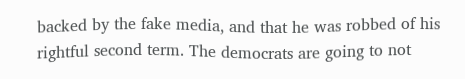backed by the fake media, and that he was robbed of his rightful second term. The democrats are going to not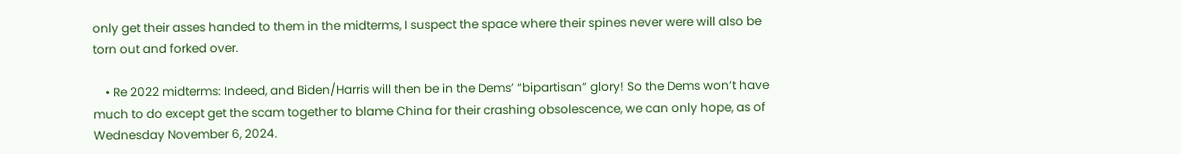only get their asses handed to them in the midterms, I suspect the space where their spines never were will also be torn out and forked over.

    • Re 2022 midterms: Indeed, and Biden/Harris will then be in the Dems’ “bipartisan” glory! So the Dems won’t have much to do except get the scam together to blame China for their crashing obsolescence, we can only hope, as of Wednesday November 6, 2024.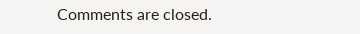Comments are closed.